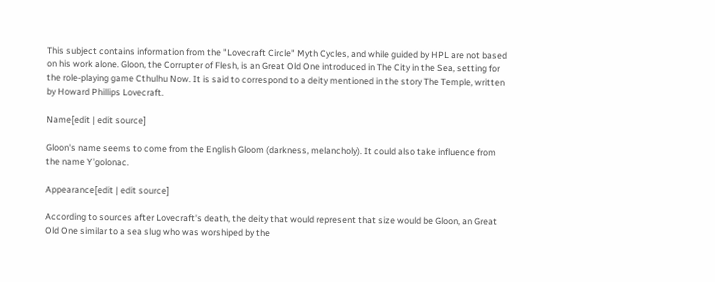This subject contains information from the "Lovecraft Circle" Myth Cycles, and while guided by HPL are not based on his work alone. Gloon, the Corrupter of Flesh, is an Great Old One introduced in The City in the Sea, setting for the role-playing game Cthulhu Now. It is said to correspond to a deity mentioned in the story The Temple, written by Howard Phillips Lovecraft.

Name[edit | edit source]

Gloon's name seems to come from the English Gloom (darkness, melancholy). It could also take influence from the name Y'golonac.

Appearance[edit | edit source]

According to sources after Lovecraft's death, the deity that would represent that size would be Gloon, an Great Old One similar to a sea slug who was worshiped by the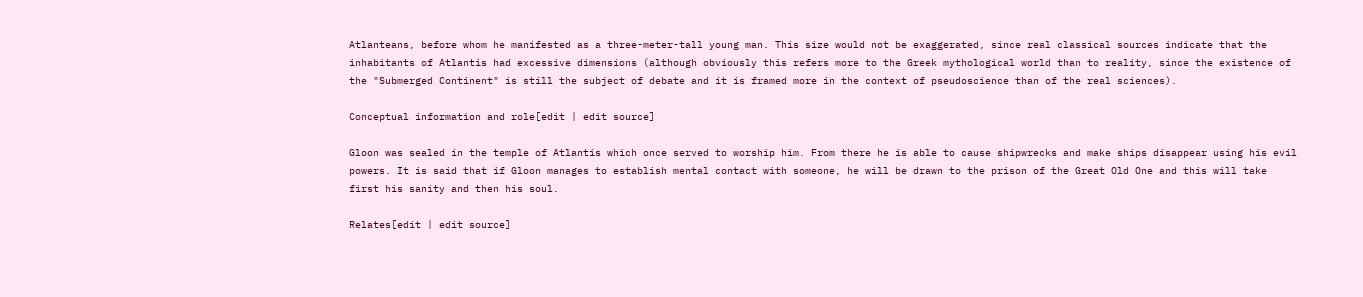Atlanteans, before whom he manifested as a three-meter-tall young man. This size would not be exaggerated, since real classical sources indicate that the inhabitants of Atlantis had excessive dimensions (although obviously this refers more to the Greek mythological world than to reality, since the existence of the "Submerged Continent" is still the subject of debate and it is framed more in the context of pseudoscience than of the real sciences).

Conceptual information and role[edit | edit source]

Gloon was sealed in the temple of Atlantis which once served to worship him. From there he is able to cause shipwrecks and make ships disappear using his evil powers. It is said that if Gloon manages to establish mental contact with someone, he will be drawn to the prison of the Great Old One and this will take first his sanity and then his soul.

Relates[edit | edit source]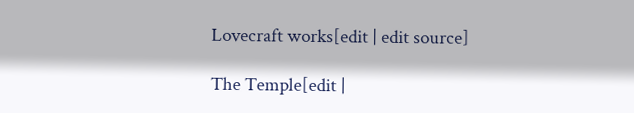Lovecraft works[edit | edit source]

The Temple[edit |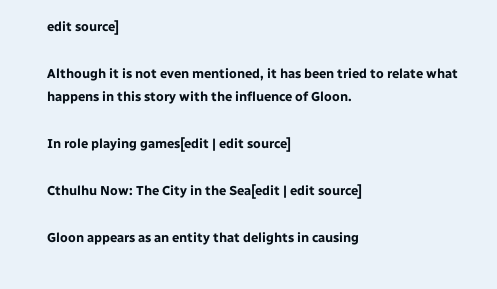edit source]

Although it is not even mentioned, it has been tried to relate what happens in this story with the influence of Gloon.

In role playing games[edit | edit source]

Cthulhu Now: The City in the Sea[edit | edit source]

Gloon appears as an entity that delights in causing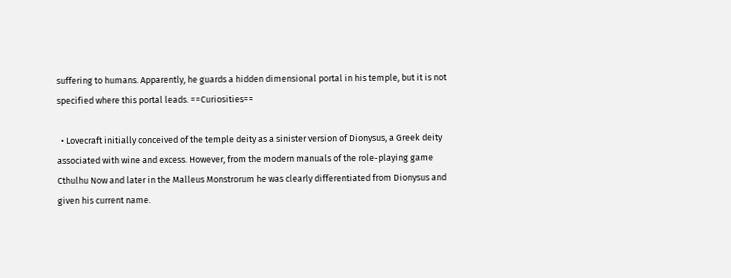suffering to humans. Apparently, he guards a hidden dimensional portal in his temple, but it is not specified where this portal leads. ==Curiosities==

  • Lovecraft initially conceived of the temple deity as a sinister version of Dionysus, a Greek deity associated with wine and excess. However, from the modern manuals of the role-playing game Cthulhu Now and later in the Malleus Monstrorum he was clearly differentiated from Dionysus and given his current name.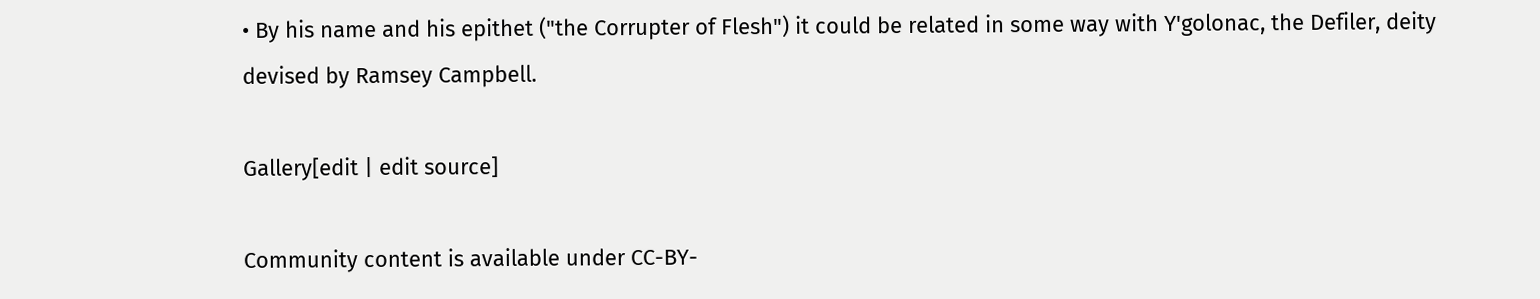• By his name and his epithet ("the Corrupter of Flesh") it could be related in some way with Y'golonac, the Defiler, deity devised by Ramsey Campbell.

Gallery[edit | edit source]

Community content is available under CC-BY-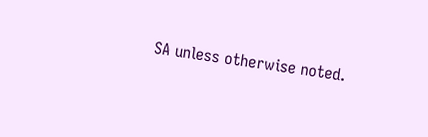SA unless otherwise noted.